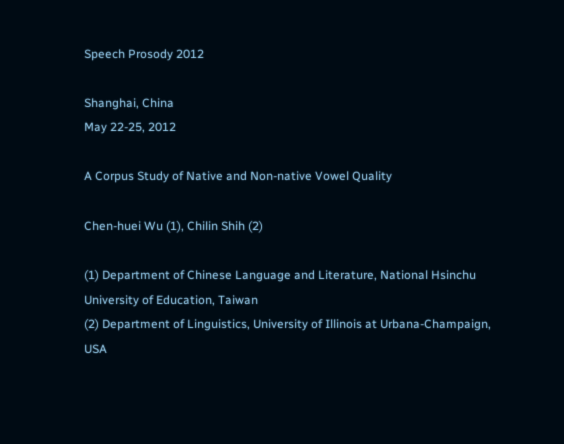Speech Prosody 2012

Shanghai, China
May 22-25, 2012

A Corpus Study of Native and Non-native Vowel Quality

Chen-huei Wu (1), Chilin Shih (2)

(1) Department of Chinese Language and Literature, National Hsinchu University of Education, Taiwan
(2) Department of Linguistics, University of Illinois at Urbana-Champaign, USA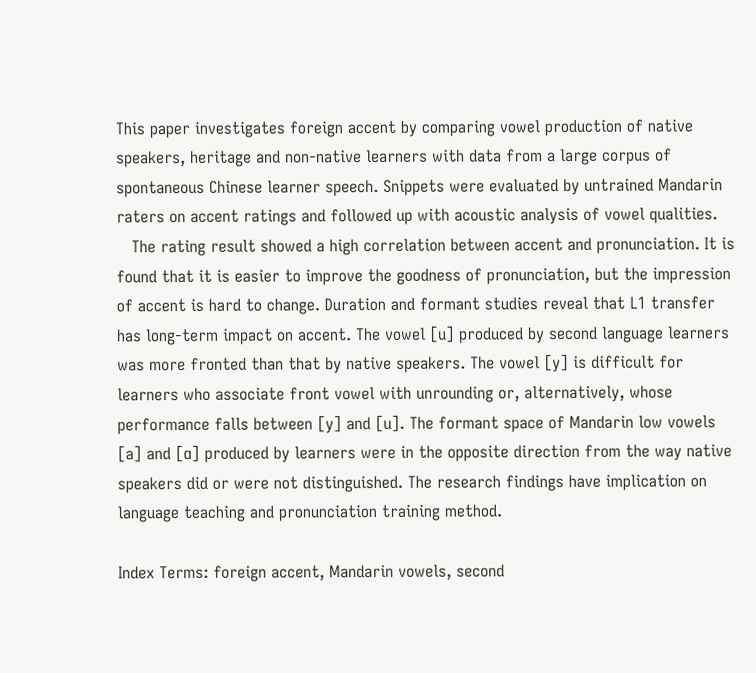This paper investigates foreign accent by comparing vowel production of native speakers, heritage and non-native learners with data from a large corpus of spontaneous Chinese learner speech. Snippets were evaluated by untrained Mandarin raters on accent ratings and followed up with acoustic analysis of vowel qualities.
   The rating result showed a high correlation between accent and pronunciation. It is found that it is easier to improve the goodness of pronunciation, but the impression of accent is hard to change. Duration and formant studies reveal that L1 transfer has long-term impact on accent. The vowel [u] produced by second language learners was more fronted than that by native speakers. The vowel [y] is difficult for learners who associate front vowel with unrounding or, alternatively, whose performance falls between [y] and [u]. The formant space of Mandarin low vowels [a] and [ɑ] produced by learners were in the opposite direction from the way native speakers did or were not distinguished. The research findings have implication on language teaching and pronunciation training method.

Index Terms: foreign accent, Mandarin vowels, second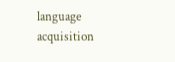language acquisition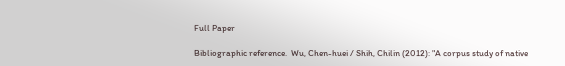Full Paper

Bibliographic reference.  Wu, Chen-huei / Shih, Chilin (2012): "A corpus study of native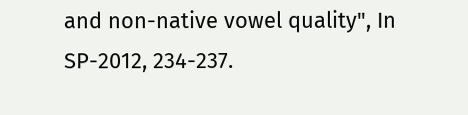and non-native vowel quality", In SP-2012, 234-237.